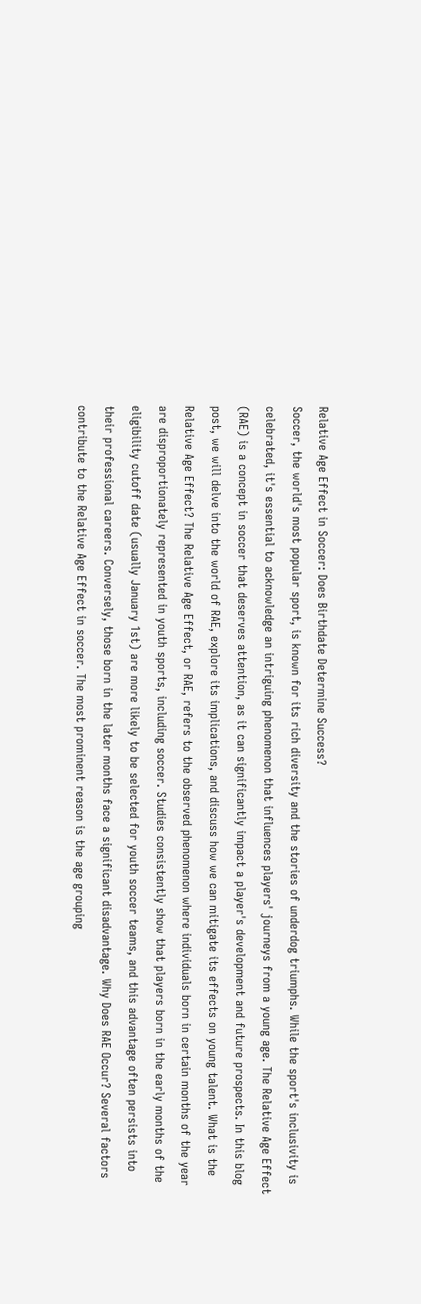Relative Age Effect in Soccer: Does Birthdate Determine Success?
Soccer, the world's most popular sport, is known for its rich diversity and the stories of underdog triumphs. While the sport's inclusivity is celebrated, it's essential to acknowledge an intriguing phenomenon that influences players' journeys from a young age. The Relative Age Effect (RAE) is a concept in soccer that deserves attention, as it can significantly impact a player's development and future prospects. In this blog post, we will delve into the world of RAE, explore its implications, and discuss how we can mitigate its effects on young talent. What is the Relative Age Effect? The Relative Age Effect, or RAE, refers to the observed phenomenon where individuals born in certain months of the year are disproportionately represented in youth sports, including soccer. Studies consistently show that players born in the early months of the eligibility cutoff date (usually January 1st) are more likely to be selected for youth soccer teams, and this advantage often persists into their professional careers. Conversely, those born in the later months face a significant disadvantage. Why Does RAE Occur? Several factors contribute to the Relative Age Effect in soccer. The most prominent reason is the age grouping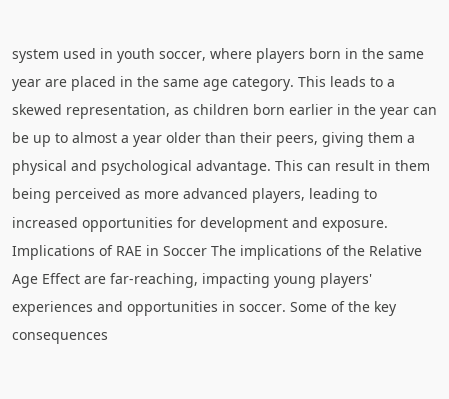system used in youth soccer, where players born in the same year are placed in the same age category. This leads to a skewed representation, as children born earlier in the year can be up to almost a year older than their peers, giving them a physical and psychological advantage. This can result in them being perceived as more advanced players, leading to increased opportunities for development and exposure. Implications of RAE in Soccer The implications of the Relative Age Effect are far-reaching, impacting young players' experiences and opportunities in soccer. Some of the key consequences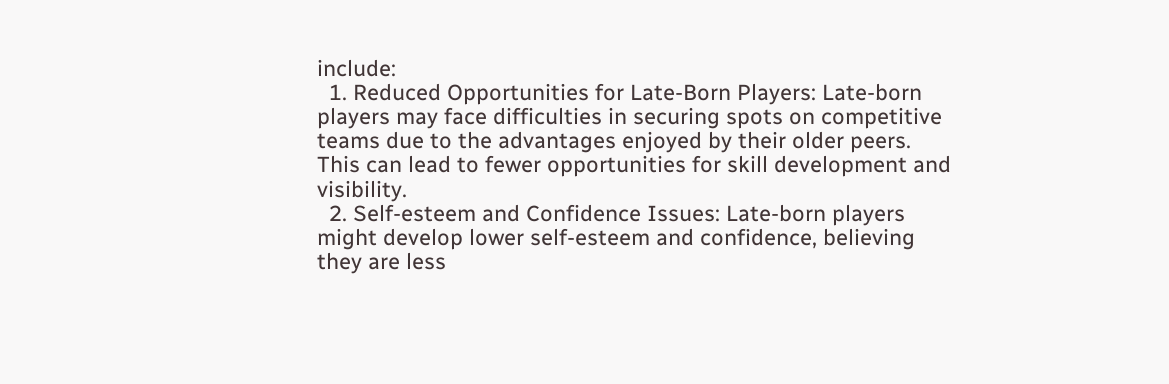include:
  1. Reduced Opportunities for Late-Born Players: Late-born players may face difficulties in securing spots on competitive teams due to the advantages enjoyed by their older peers. This can lead to fewer opportunities for skill development and visibility.
  2. Self-esteem and Confidence Issues: Late-born players might develop lower self-esteem and confidence, believing they are less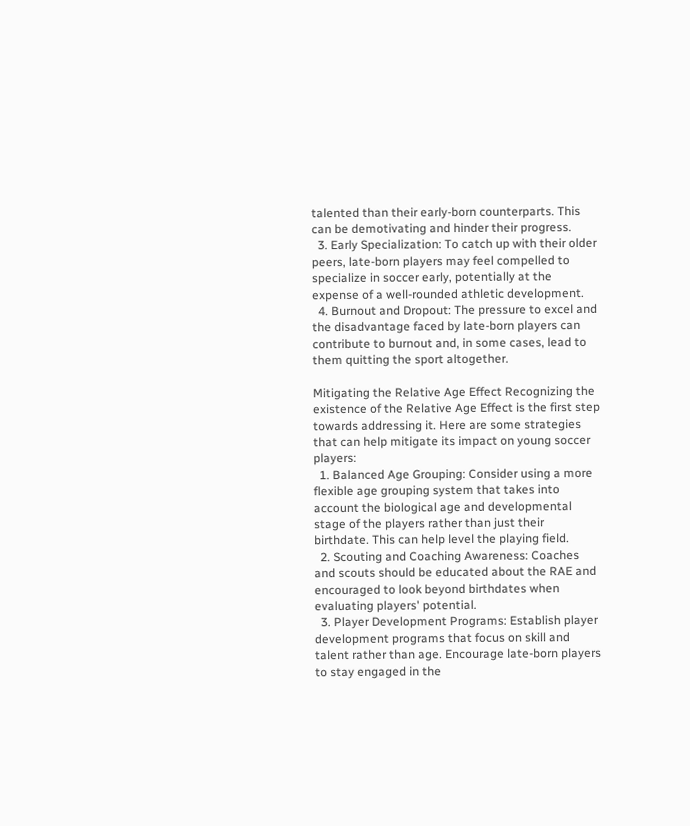talented than their early-born counterparts. This can be demotivating and hinder their progress.
  3. Early Specialization: To catch up with their older peers, late-born players may feel compelled to specialize in soccer early, potentially at the expense of a well-rounded athletic development.
  4. Burnout and Dropout: The pressure to excel and the disadvantage faced by late-born players can contribute to burnout and, in some cases, lead to them quitting the sport altogether.

Mitigating the Relative Age Effect Recognizing the existence of the Relative Age Effect is the first step towards addressing it. Here are some strategies that can help mitigate its impact on young soccer players:
  1. Balanced Age Grouping: Consider using a more flexible age grouping system that takes into account the biological age and developmental stage of the players rather than just their birthdate. This can help level the playing field.
  2. Scouting and Coaching Awareness: Coaches and scouts should be educated about the RAE and encouraged to look beyond birthdates when evaluating players' potential.
  3. Player Development Programs: Establish player development programs that focus on skill and talent rather than age. Encourage late-born players to stay engaged in the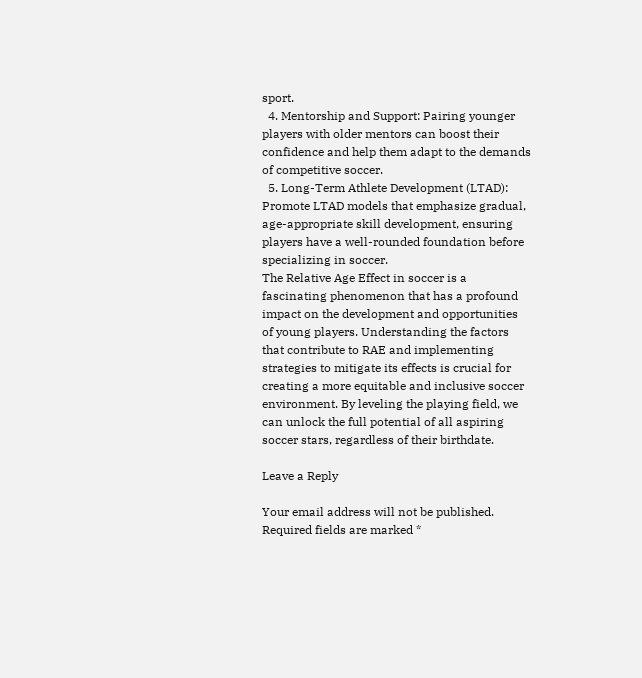sport.
  4. Mentorship and Support: Pairing younger players with older mentors can boost their confidence and help them adapt to the demands of competitive soccer.
  5. Long-Term Athlete Development (LTAD): Promote LTAD models that emphasize gradual, age-appropriate skill development, ensuring players have a well-rounded foundation before specializing in soccer.
The Relative Age Effect in soccer is a fascinating phenomenon that has a profound impact on the development and opportunities of young players. Understanding the factors that contribute to RAE and implementing strategies to mitigate its effects is crucial for creating a more equitable and inclusive soccer environment. By leveling the playing field, we can unlock the full potential of all aspiring soccer stars, regardless of their birthdate.

Leave a Reply

Your email address will not be published. Required fields are marked *